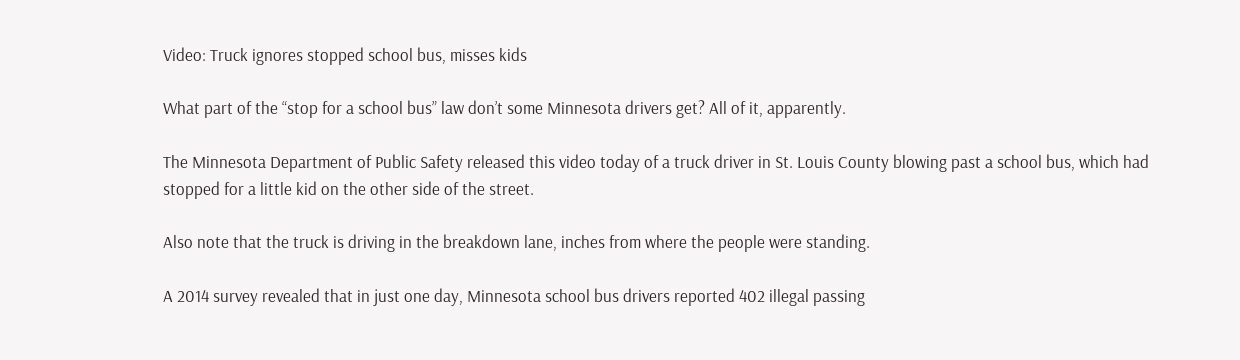Video: Truck ignores stopped school bus, misses kids

What part of the “stop for a school bus” law don’t some Minnesota drivers get? All of it, apparently.

The Minnesota Department of Public Safety released this video today of a truck driver in St. Louis County blowing past a school bus, which had stopped for a little kid on the other side of the street.

Also note that the truck is driving in the breakdown lane, inches from where the people were standing.

A 2014 survey revealed that in just one day, Minnesota school bus drivers reported 402 illegal passing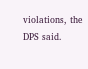violations, the DPS said.